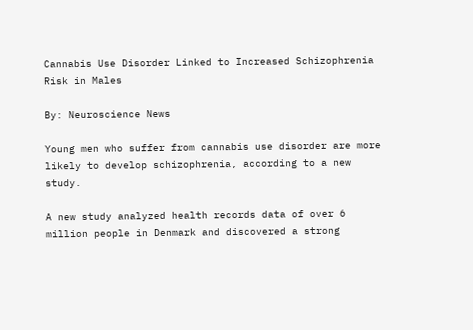Cannabis Use Disorder Linked to Increased Schizophrenia Risk in Males

By: Neuroscience News

Young men who suffer from cannabis use disorder are more likely to develop schizophrenia, according to a new study.

A new study analyzed health records data of over 6 million people in Denmark and discovered a strong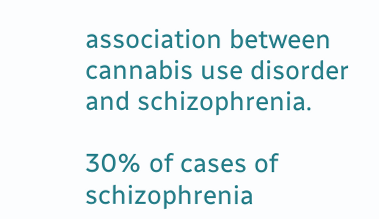association between cannabis use disorder and schizophrenia.

30% of cases of schizophrenia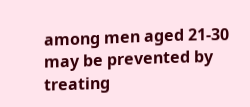among men aged 21-30 may be prevented by treating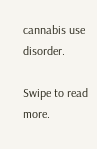cannabis use disorder.

Swipe to read more.